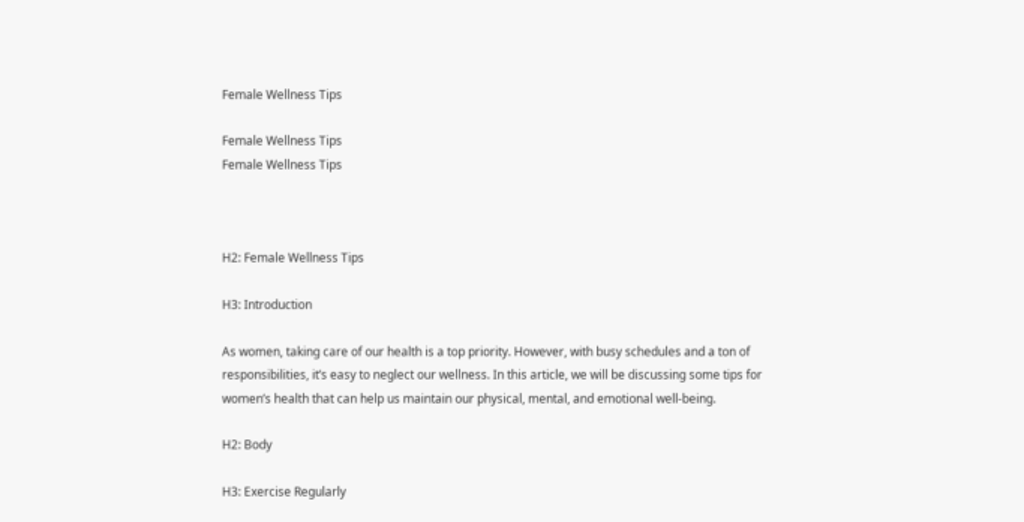Female Wellness Tips

Female Wellness Tips
Female Wellness Tips



H2: Female Wellness Tips

H3: Introduction

As women, taking care of our health is a top priority. However, with busy schedules and a ton of responsibilities, it’s easy to neglect our wellness. In this article, we will be discussing some tips for women’s health that can help us maintain our physical, mental, and emotional well-being.

H2: Body

H3: Exercise Regularly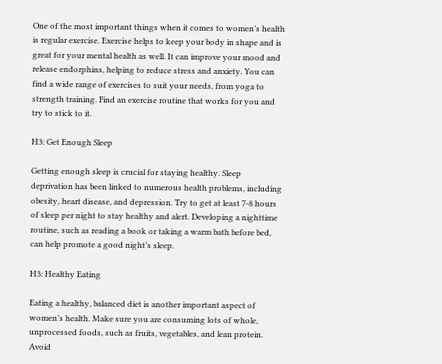One of the most important things when it comes to women’s health is regular exercise. Exercise helps to keep your body in shape and is great for your mental health as well. It can improve your mood and release endorphins, helping to reduce stress and anxiety. You can find a wide range of exercises to suit your needs, from yoga to strength training. Find an exercise routine that works for you and try to stick to it.

H3: Get Enough Sleep

Getting enough sleep is crucial for staying healthy. Sleep deprivation has been linked to numerous health problems, including obesity, heart disease, and depression. Try to get at least 7-8 hours of sleep per night to stay healthy and alert. Developing a nighttime routine, such as reading a book or taking a warm bath before bed, can help promote a good night’s sleep.

H3: Healthy Eating

Eating a healthy, balanced diet is another important aspect of women’s health. Make sure you are consuming lots of whole, unprocessed foods, such as fruits, vegetables, and lean protein. Avoid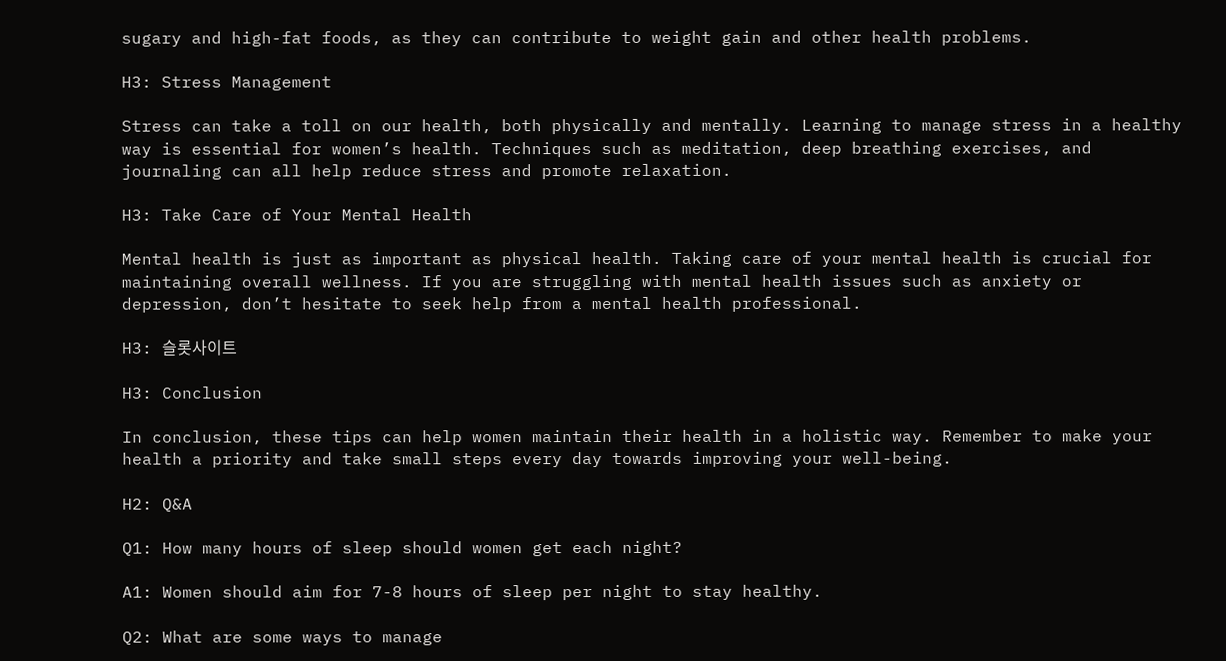sugary and high-fat foods, as they can contribute to weight gain and other health problems.

H3: Stress Management

Stress can take a toll on our health, both physically and mentally. Learning to manage stress in a healthy way is essential for women’s health. Techniques such as meditation, deep breathing exercises, and journaling can all help reduce stress and promote relaxation.

H3: Take Care of Your Mental Health

Mental health is just as important as physical health. Taking care of your mental health is crucial for maintaining overall wellness. If you are struggling with mental health issues such as anxiety or depression, don’t hesitate to seek help from a mental health professional.

H3: 슬롯사이트

H3: Conclusion

In conclusion, these tips can help women maintain their health in a holistic way. Remember to make your health a priority and take small steps every day towards improving your well-being.

H2: Q&A

Q1: How many hours of sleep should women get each night?

A1: Women should aim for 7-8 hours of sleep per night to stay healthy.

Q2: What are some ways to manage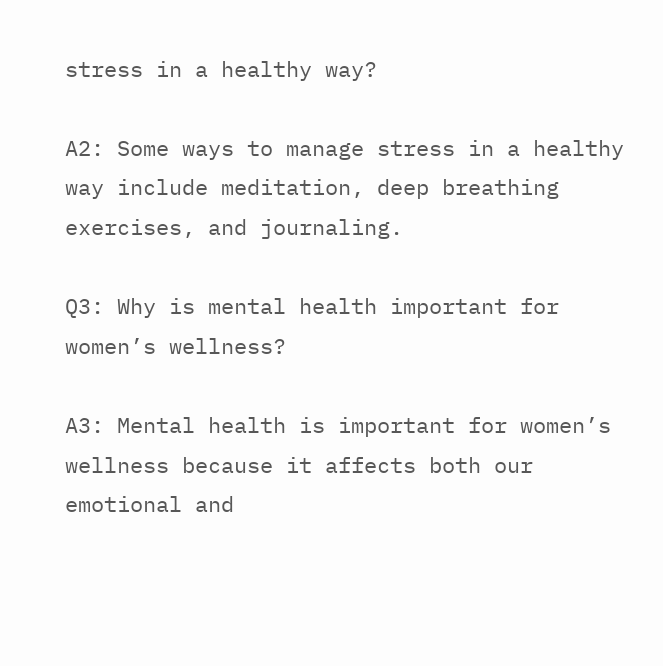stress in a healthy way?

A2: Some ways to manage stress in a healthy way include meditation, deep breathing exercises, and journaling.

Q3: Why is mental health important for women’s wellness?

A3: Mental health is important for women’s wellness because it affects both our emotional and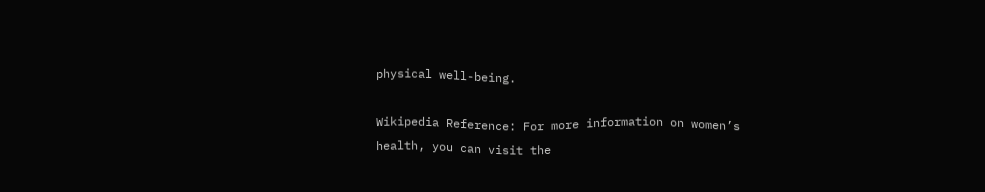physical well-being.

Wikipedia Reference: For more information on women’s health, you can visit the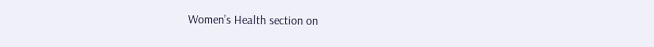Women’s Health section on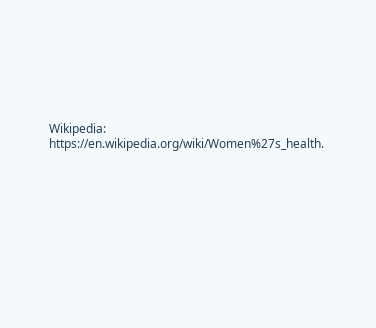Wikipedia: https://en.wikipedia.org/wiki/Women%27s_health.